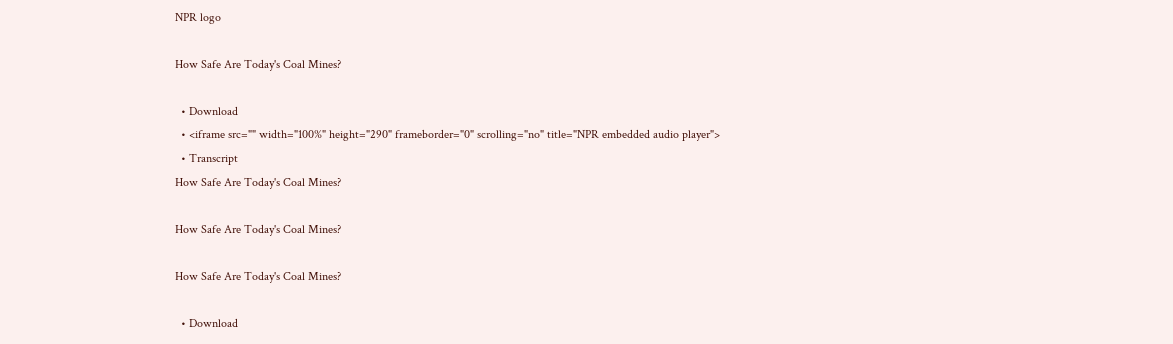NPR logo

How Safe Are Today's Coal Mines?

  • Download
  • <iframe src="" width="100%" height="290" frameborder="0" scrolling="no" title="NPR embedded audio player">
  • Transcript
How Safe Are Today's Coal Mines?

How Safe Are Today's Coal Mines?

How Safe Are Today's Coal Mines?

  • Download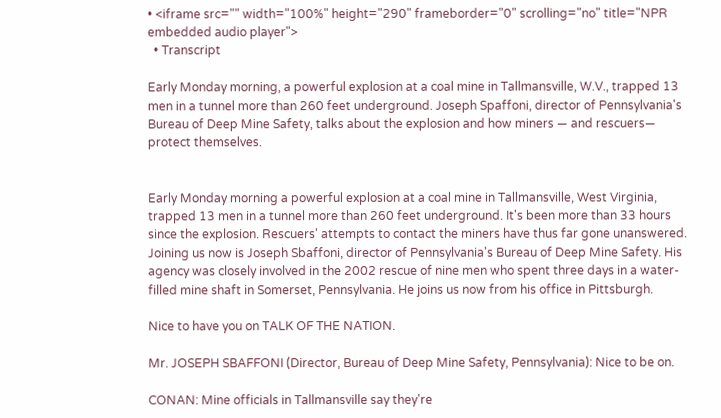• <iframe src="" width="100%" height="290" frameborder="0" scrolling="no" title="NPR embedded audio player">
  • Transcript

Early Monday morning, a powerful explosion at a coal mine in Tallmansville, W.V., trapped 13 men in a tunnel more than 260 feet underground. Joseph Spaffoni, director of Pennsylvania's Bureau of Deep Mine Safety, talks about the explosion and how miners — and rescuers— protect themselves.


Early Monday morning a powerful explosion at a coal mine in Tallmansville, West Virginia, trapped 13 men in a tunnel more than 260 feet underground. It's been more than 33 hours since the explosion. Rescuers' attempts to contact the miners have thus far gone unanswered. Joining us now is Joseph Sbaffoni, director of Pennsylvania's Bureau of Deep Mine Safety. His agency was closely involved in the 2002 rescue of nine men who spent three days in a water-filled mine shaft in Somerset, Pennsylvania. He joins us now from his office in Pittsburgh.

Nice to have you on TALK OF THE NATION.

Mr. JOSEPH SBAFFONI (Director, Bureau of Deep Mine Safety, Pennsylvania): Nice to be on.

CONAN: Mine officials in Tallmansville say they're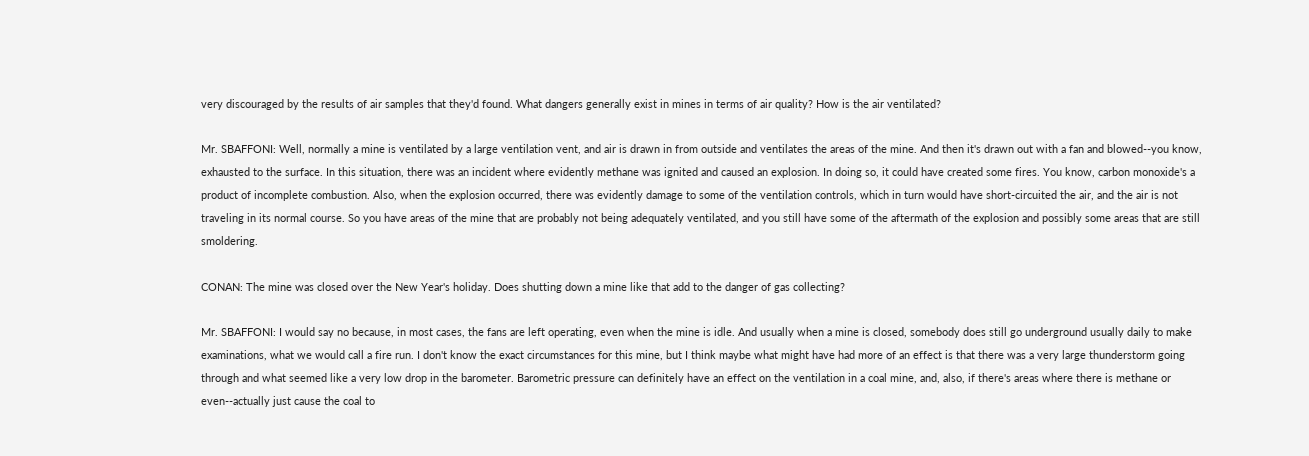very discouraged by the results of air samples that they'd found. What dangers generally exist in mines in terms of air quality? How is the air ventilated?

Mr. SBAFFONI: Well, normally a mine is ventilated by a large ventilation vent, and air is drawn in from outside and ventilates the areas of the mine. And then it's drawn out with a fan and blowed--you know, exhausted to the surface. In this situation, there was an incident where evidently methane was ignited and caused an explosion. In doing so, it could have created some fires. You know, carbon monoxide's a product of incomplete combustion. Also, when the explosion occurred, there was evidently damage to some of the ventilation controls, which in turn would have short-circuited the air, and the air is not traveling in its normal course. So you have areas of the mine that are probably not being adequately ventilated, and you still have some of the aftermath of the explosion and possibly some areas that are still smoldering.

CONAN: The mine was closed over the New Year's holiday. Does shutting down a mine like that add to the danger of gas collecting?

Mr. SBAFFONI: I would say no because, in most cases, the fans are left operating, even when the mine is idle. And usually when a mine is closed, somebody does still go underground usually daily to make examinations, what we would call a fire run. I don't know the exact circumstances for this mine, but I think maybe what might have had more of an effect is that there was a very large thunderstorm going through and what seemed like a very low drop in the barometer. Barometric pressure can definitely have an effect on the ventilation in a coal mine, and, also, if there's areas where there is methane or even--actually just cause the coal to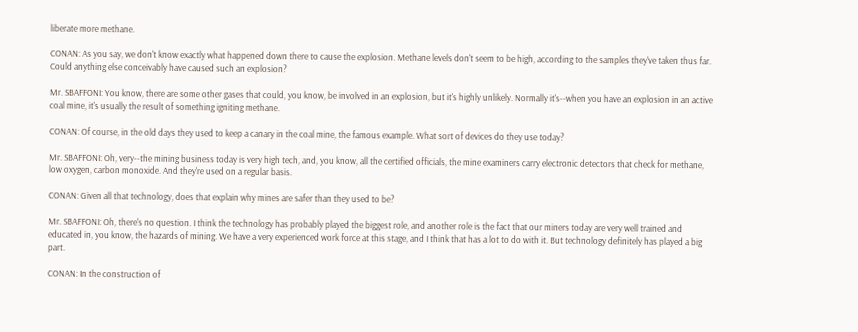liberate more methane.

CONAN: As you say, we don't know exactly what happened down there to cause the explosion. Methane levels don't seem to be high, according to the samples they've taken thus far. Could anything else conceivably have caused such an explosion?

Mr. SBAFFONI: You know, there are some other gases that could, you know, be involved in an explosion, but it's highly unlikely. Normally it's--when you have an explosion in an active coal mine, it's usually the result of something igniting methane.

CONAN: Of course, in the old days they used to keep a canary in the coal mine, the famous example. What sort of devices do they use today?

Mr. SBAFFONI: Oh, very--the mining business today is very high tech, and, you know, all the certified officials, the mine examiners carry electronic detectors that check for methane, low oxygen, carbon monoxide. And they're used on a regular basis.

CONAN: Given all that technology, does that explain why mines are safer than they used to be?

Mr. SBAFFONI: Oh, there's no question. I think the technology has probably played the biggest role, and another role is the fact that our miners today are very well trained and educated in, you know, the hazards of mining. We have a very experienced work force at this stage, and I think that has a lot to do with it. But technology definitely has played a big part.

CONAN: In the construction of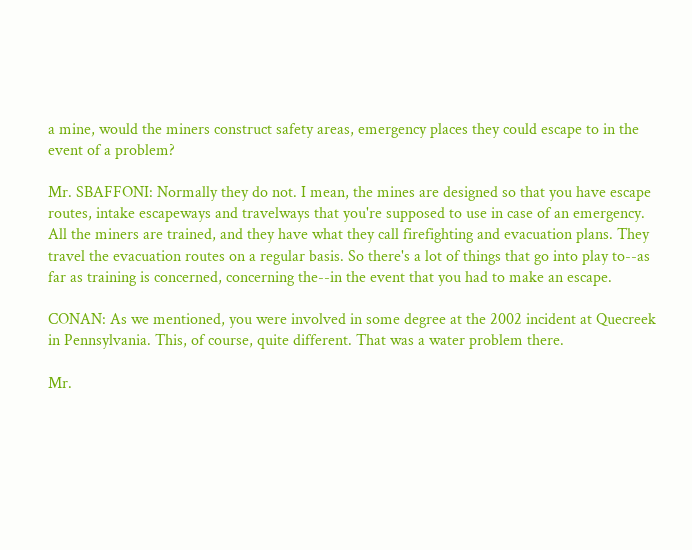a mine, would the miners construct safety areas, emergency places they could escape to in the event of a problem?

Mr. SBAFFONI: Normally they do not. I mean, the mines are designed so that you have escape routes, intake escapeways and travelways that you're supposed to use in case of an emergency. All the miners are trained, and they have what they call firefighting and evacuation plans. They travel the evacuation routes on a regular basis. So there's a lot of things that go into play to--as far as training is concerned, concerning the--in the event that you had to make an escape.

CONAN: As we mentioned, you were involved in some degree at the 2002 incident at Quecreek in Pennsylvania. This, of course, quite different. That was a water problem there.

Mr.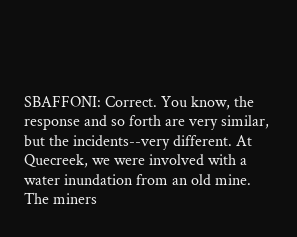SBAFFONI: Correct. You know, the response and so forth are very similar, but the incidents--very different. At Quecreek, we were involved with a water inundation from an old mine. The miners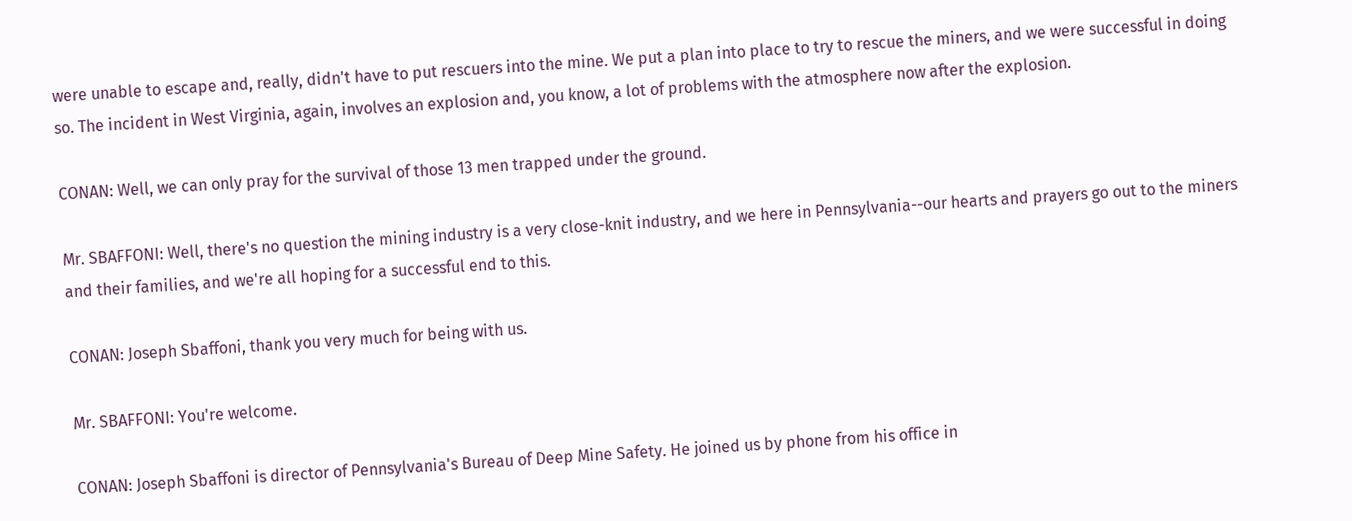were unable to escape and, really, didn't have to put rescuers into the mine. We put a plan into place to try to rescue the miners, and we were successful in doing so. The incident in West Virginia, again, involves an explosion and, you know, a lot of problems with the atmosphere now after the explosion.

CONAN: Well, we can only pray for the survival of those 13 men trapped under the ground.

Mr. SBAFFONI: Well, there's no question the mining industry is a very close-knit industry, and we here in Pennsylvania--our hearts and prayers go out to the miners and their families, and we're all hoping for a successful end to this.

CONAN: Joseph Sbaffoni, thank you very much for being with us.

Mr. SBAFFONI: You're welcome.

CONAN: Joseph Sbaffoni is director of Pennsylvania's Bureau of Deep Mine Safety. He joined us by phone from his office in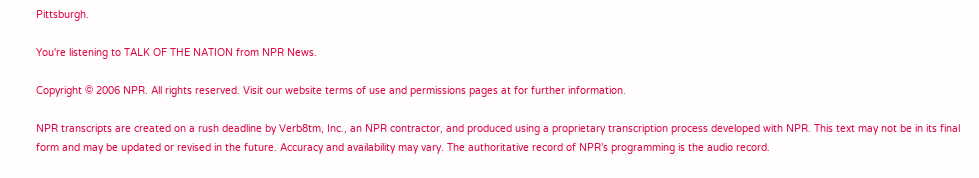Pittsburgh.

You're listening to TALK OF THE NATION from NPR News.

Copyright © 2006 NPR. All rights reserved. Visit our website terms of use and permissions pages at for further information.

NPR transcripts are created on a rush deadline by Verb8tm, Inc., an NPR contractor, and produced using a proprietary transcription process developed with NPR. This text may not be in its final form and may be updated or revised in the future. Accuracy and availability may vary. The authoritative record of NPR’s programming is the audio record.